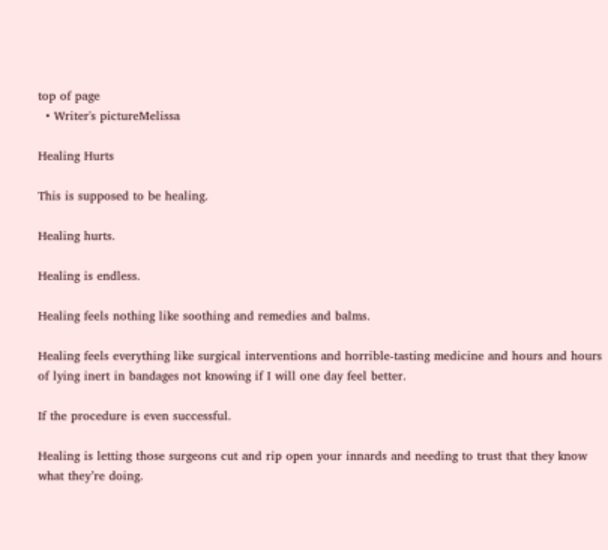top of page
  • Writer's pictureMelissa

Healing Hurts

This is supposed to be healing.

Healing hurts.

Healing is endless.

Healing feels nothing like soothing and remedies and balms.

Healing feels everything like surgical interventions and horrible-tasting medicine and hours and hours of lying inert in bandages not knowing if I will one day feel better.

If the procedure is even successful.

Healing is letting those surgeons cut and rip open your innards and needing to trust that they know what they’re doing.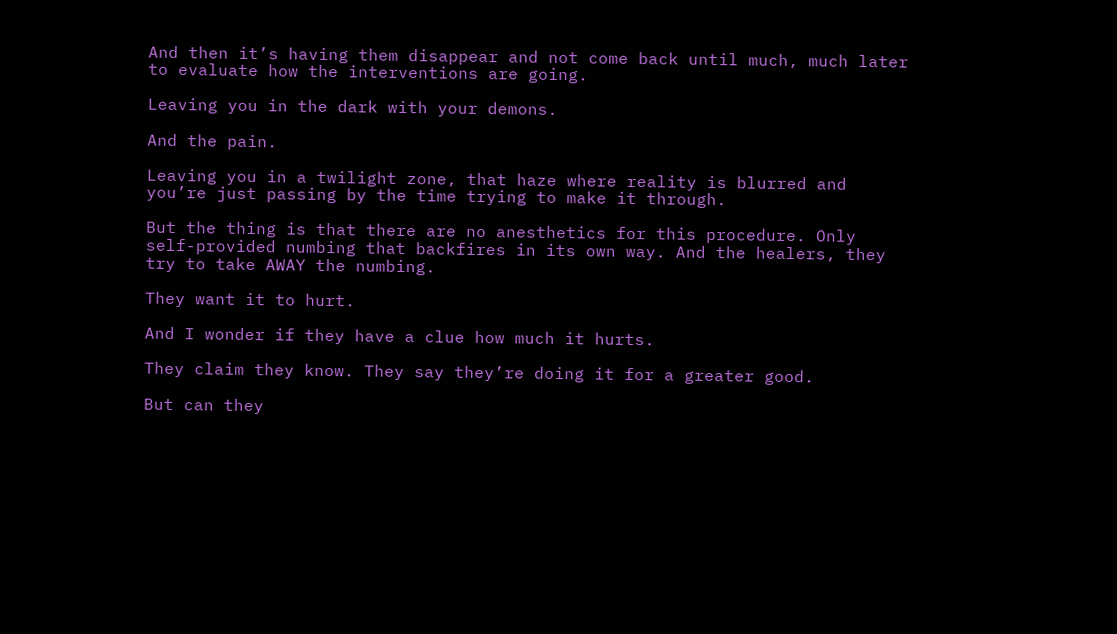And then it’s having them disappear and not come back until much, much later to evaluate how the interventions are going.

Leaving you in the dark with your demons.

And the pain.

Leaving you in a twilight zone, that haze where reality is blurred and you’re just passing by the time trying to make it through.

But the thing is that there are no anesthetics for this procedure. Only self-provided numbing that backfires in its own way. And the healers, they try to take AWAY the numbing.

They want it to hurt.

And I wonder if they have a clue how much it hurts.

They claim they know. They say they’re doing it for a greater good.

But can they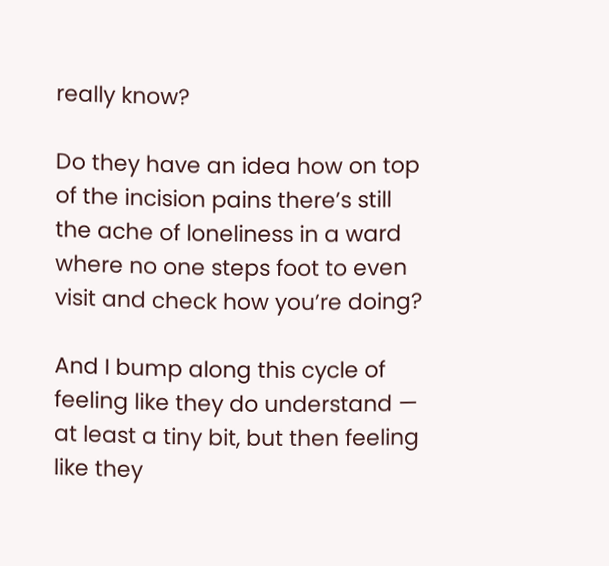really know?

Do they have an idea how on top of the incision pains there’s still the ache of loneliness in a ward where no one steps foot to even visit and check how you’re doing?

And I bump along this cycle of feeling like they do understand — at least a tiny bit, but then feeling like they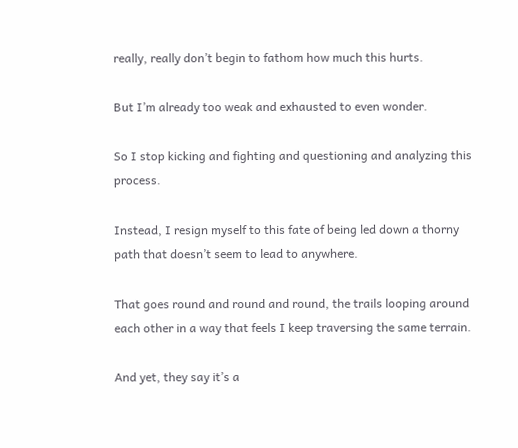really, really don’t begin to fathom how much this hurts.

But I’m already too weak and exhausted to even wonder.

So I stop kicking and fighting and questioning and analyzing this process.

Instead, I resign myself to this fate of being led down a thorny path that doesn’t seem to lead to anywhere.

That goes round and round and round, the trails looping around each other in a way that feels I keep traversing the same terrain.

And yet, they say it’s a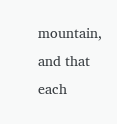mountain, and that each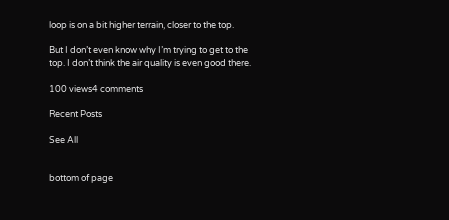loop is on a bit higher terrain, closer to the top.

But I don’t even know why I’m trying to get to the top. I don’t think the air quality is even good there.

100 views4 comments

Recent Posts

See All


bottom of page